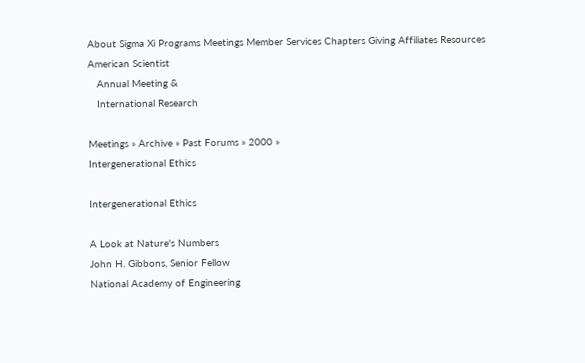About Sigma Xi Programs Meetings Member Services Chapters Giving Affiliates Resources American Scientist
   Annual Meeting &
   International Research

Meetings » Archive » Past Forums » 2000 »
Intergenerational Ethics

Intergenerational Ethics

A Look at Nature's Numbers
John H. Gibbons, Senior Fellow
National Academy of Engineering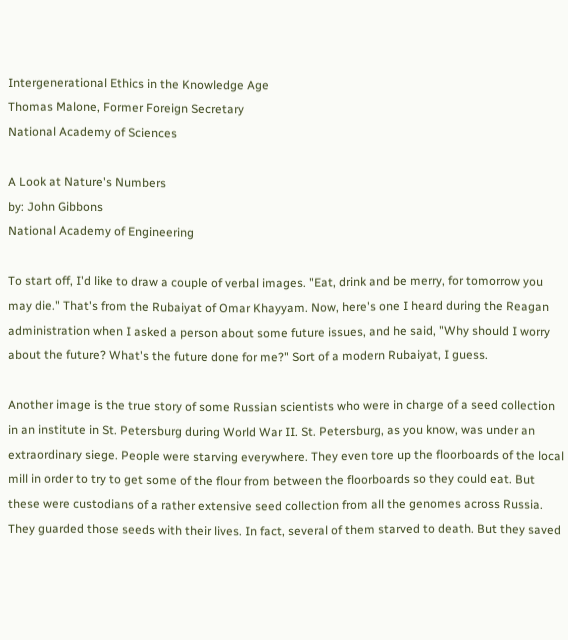Intergenerational Ethics in the Knowledge Age
Thomas Malone, Former Foreign Secretary
National Academy of Sciences

A Look at Nature's Numbers
by: John Gibbons
National Academy of Engineering

To start off, I'd like to draw a couple of verbal images. "Eat, drink and be merry, for tomorrow you may die." That's from the Rubaiyat of Omar Khayyam. Now, here's one I heard during the Reagan administration when I asked a person about some future issues, and he said, "Why should I worry about the future? What's the future done for me?" Sort of a modern Rubaiyat, I guess.

Another image is the true story of some Russian scientists who were in charge of a seed collection in an institute in St. Petersburg during World War II. St. Petersburg, as you know, was under an extraordinary siege. People were starving everywhere. They even tore up the floorboards of the local mill in order to try to get some of the flour from between the floorboards so they could eat. But these were custodians of a rather extensive seed collection from all the genomes across Russia. They guarded those seeds with their lives. In fact, several of them starved to death. But they saved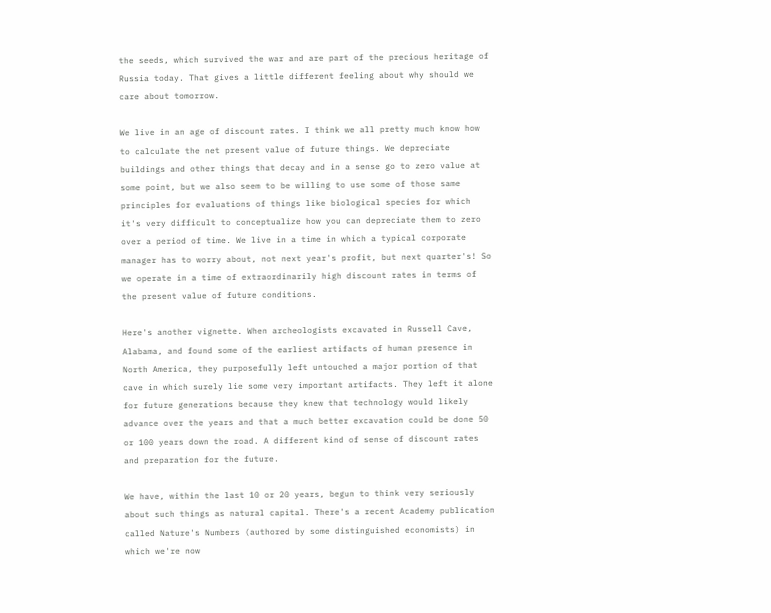the seeds, which survived the war and are part of the precious heritage of Russia today. That gives a little different feeling about why should we care about tomorrow.

We live in an age of discount rates. I think we all pretty much know how to calculate the net present value of future things. We depreciate buildings and other things that decay and in a sense go to zero value at some point, but we also seem to be willing to use some of those same principles for evaluations of things like biological species for which it's very difficult to conceptualize how you can depreciate them to zero over a period of time. We live in a time in which a typical corporate manager has to worry about, not next year's profit, but next quarter's! So we operate in a time of extraordinarily high discount rates in terms of the present value of future conditions.

Here's another vignette. When archeologists excavated in Russell Cave, Alabama, and found some of the earliest artifacts of human presence in North America, they purposefully left untouched a major portion of that cave in which surely lie some very important artifacts. They left it alone for future generations because they knew that technology would likely advance over the years and that a much better excavation could be done 50 or 100 years down the road. A different kind of sense of discount rates and preparation for the future.

We have, within the last 10 or 20 years, begun to think very seriously about such things as natural capital. There's a recent Academy publication called Nature's Numbers (authored by some distinguished economists) in which we're now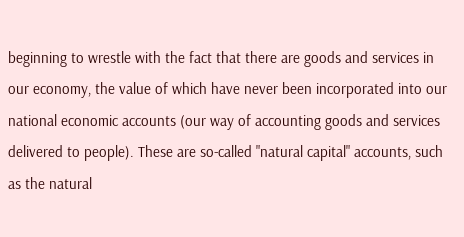beginning to wrestle with the fact that there are goods and services in our economy, the value of which have never been incorporated into our national economic accounts (our way of accounting goods and services delivered to people). These are so-called "natural capital" accounts, such as the natural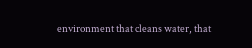environment that cleans water, that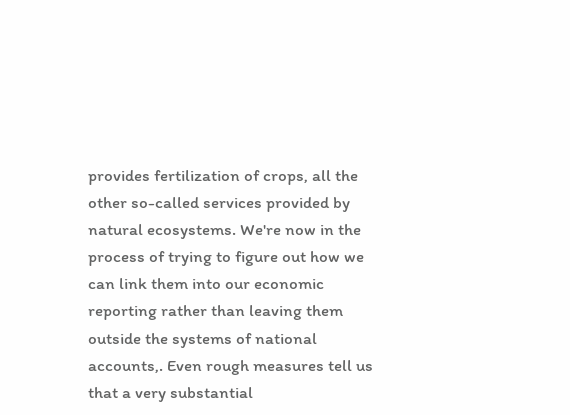provides fertilization of crops, all the other so-called services provided by natural ecosystems. We're now in the process of trying to figure out how we can link them into our economic reporting rather than leaving them outside the systems of national accounts,. Even rough measures tell us that a very substantial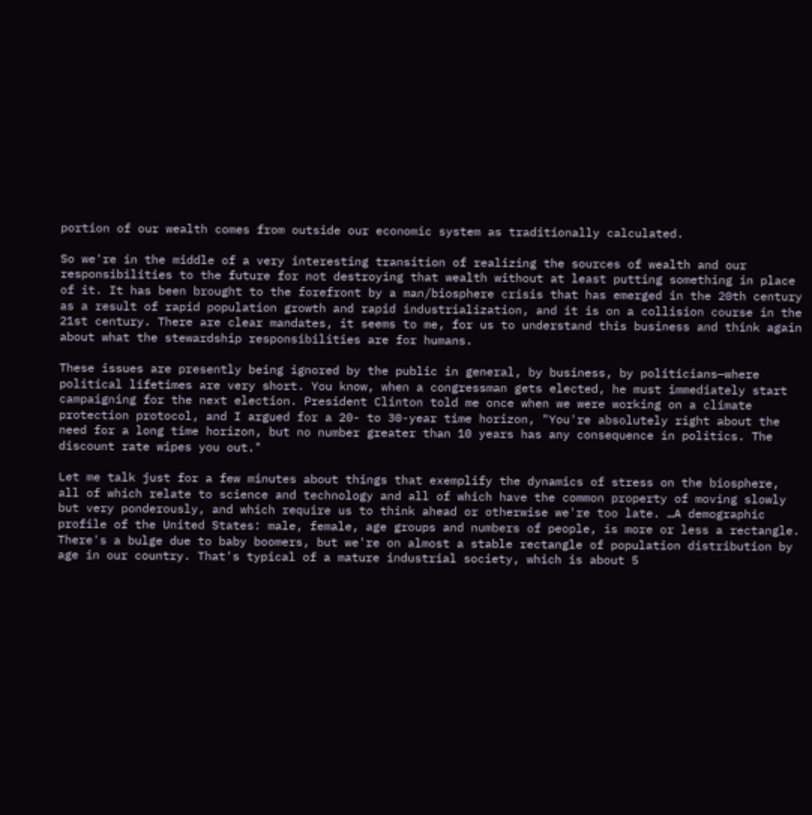portion of our wealth comes from outside our economic system as traditionally calculated.

So we're in the middle of a very interesting transition of realizing the sources of wealth and our responsibilities to the future for not destroying that wealth without at least putting something in place of it. It has been brought to the forefront by a man/biosphere crisis that has emerged in the 20th century as a result of rapid population growth and rapid industrialization, and it is on a collision course in the 21st century. There are clear mandates, it seems to me, for us to understand this business and think again about what the stewardship responsibilities are for humans.

These issues are presently being ignored by the public in general, by business, by politicians—where political lifetimes are very short. You know, when a congressman gets elected, he must immediately start campaigning for the next election. President Clinton told me once when we were working on a climate protection protocol, and I argued for a 20- to 30-year time horizon, "You're absolutely right about the need for a long time horizon, but no number greater than 10 years has any consequence in politics. The discount rate wipes you out."

Let me talk just for a few minutes about things that exemplify the dynamics of stress on the biosphere, all of which relate to science and technology and all of which have the common property of moving slowly but very ponderously, and which require us to think ahead or otherwise we're too late. …A demographic profile of the United States: male, female, age groups and numbers of people, is more or less a rectangle. There's a bulge due to baby boomers, but we're on almost a stable rectangle of population distribution by age in our country. That's typical of a mature industrial society, which is about 5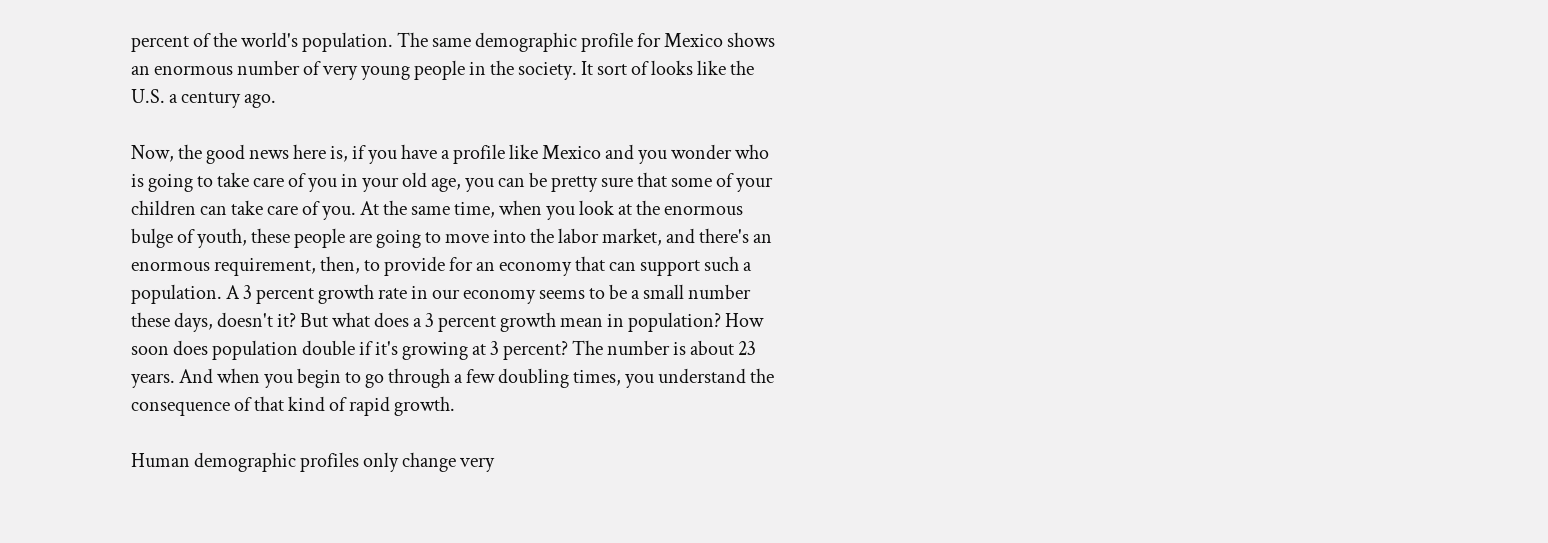percent of the world's population. The same demographic profile for Mexico shows an enormous number of very young people in the society. It sort of looks like the U.S. a century ago.

Now, the good news here is, if you have a profile like Mexico and you wonder who is going to take care of you in your old age, you can be pretty sure that some of your children can take care of you. At the same time, when you look at the enormous bulge of youth, these people are going to move into the labor market, and there's an enormous requirement, then, to provide for an economy that can support such a population. A 3 percent growth rate in our economy seems to be a small number these days, doesn't it? But what does a 3 percent growth mean in population? How soon does population double if it's growing at 3 percent? The number is about 23 years. And when you begin to go through a few doubling times, you understand the consequence of that kind of rapid growth.

Human demographic profiles only change very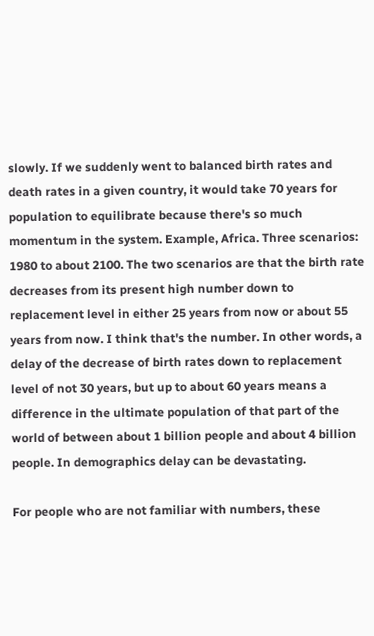slowly. If we suddenly went to balanced birth rates and death rates in a given country, it would take 70 years for population to equilibrate because there's so much momentum in the system. Example, Africa. Three scenarios: 1980 to about 2100. The two scenarios are that the birth rate decreases from its present high number down to replacement level in either 25 years from now or about 55 years from now. I think that's the number. In other words, a delay of the decrease of birth rates down to replacement level of not 30 years, but up to about 60 years means a difference in the ultimate population of that part of the world of between about 1 billion people and about 4 billion people. In demographics delay can be devastating.

For people who are not familiar with numbers, these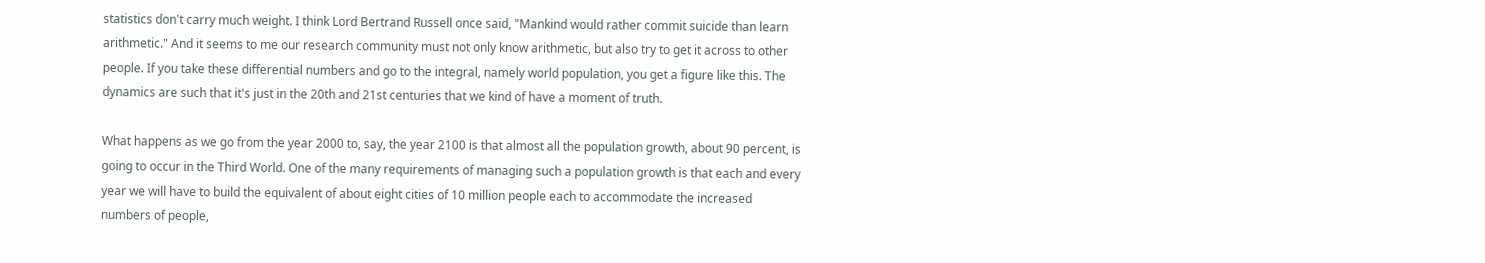statistics don't carry much weight. I think Lord Bertrand Russell once said, "Mankind would rather commit suicide than learn arithmetic." And it seems to me our research community must not only know arithmetic, but also try to get it across to other people. If you take these differential numbers and go to the integral, namely world population, you get a figure like this. The dynamics are such that it's just in the 20th and 21st centuries that we kind of have a moment of truth.

What happens as we go from the year 2000 to, say, the year 2100 is that almost all the population growth, about 90 percent, is going to occur in the Third World. One of the many requirements of managing such a population growth is that each and every year we will have to build the equivalent of about eight cities of 10 million people each to accommodate the increased numbers of people,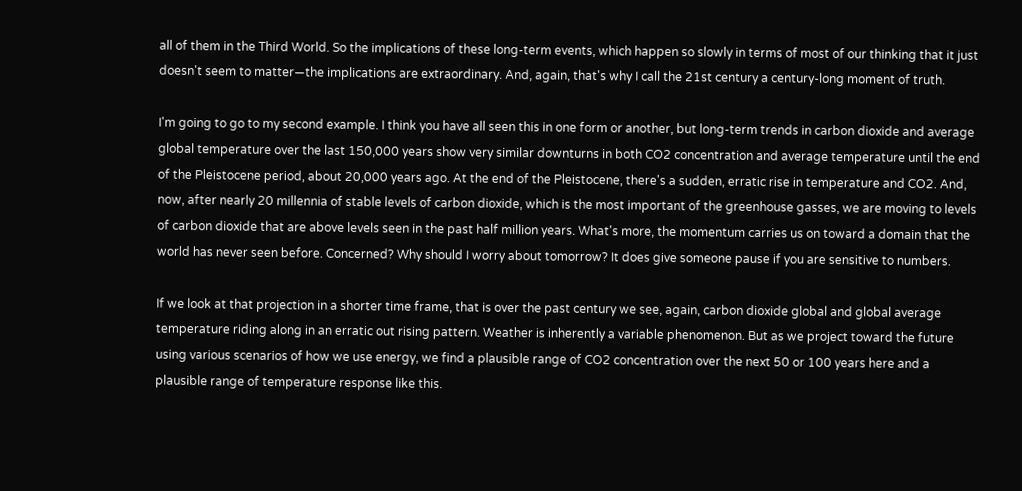all of them in the Third World. So the implications of these long-term events, which happen so slowly in terms of most of our thinking that it just doesn't seem to matter—the implications are extraordinary. And, again, that's why I call the 21st century a century-long moment of truth.

I'm going to go to my second example. I think you have all seen this in one form or another, but long-term trends in carbon dioxide and average global temperature over the last 150,000 years show very similar downturns in both CO2 concentration and average temperature until the end of the Pleistocene period, about 20,000 years ago. At the end of the Pleistocene, there's a sudden, erratic rise in temperature and CO2. And, now, after nearly 20 millennia of stable levels of carbon dioxide, which is the most important of the greenhouse gasses, we are moving to levels of carbon dioxide that are above levels seen in the past half million years. What's more, the momentum carries us on toward a domain that the world has never seen before. Concerned? Why should I worry about tomorrow? It does give someone pause if you are sensitive to numbers.

If we look at that projection in a shorter time frame, that is over the past century we see, again, carbon dioxide global and global average temperature riding along in an erratic out rising pattern. Weather is inherently a variable phenomenon. But as we project toward the future using various scenarios of how we use energy, we find a plausible range of CO2 concentration over the next 50 or 100 years here and a plausible range of temperature response like this.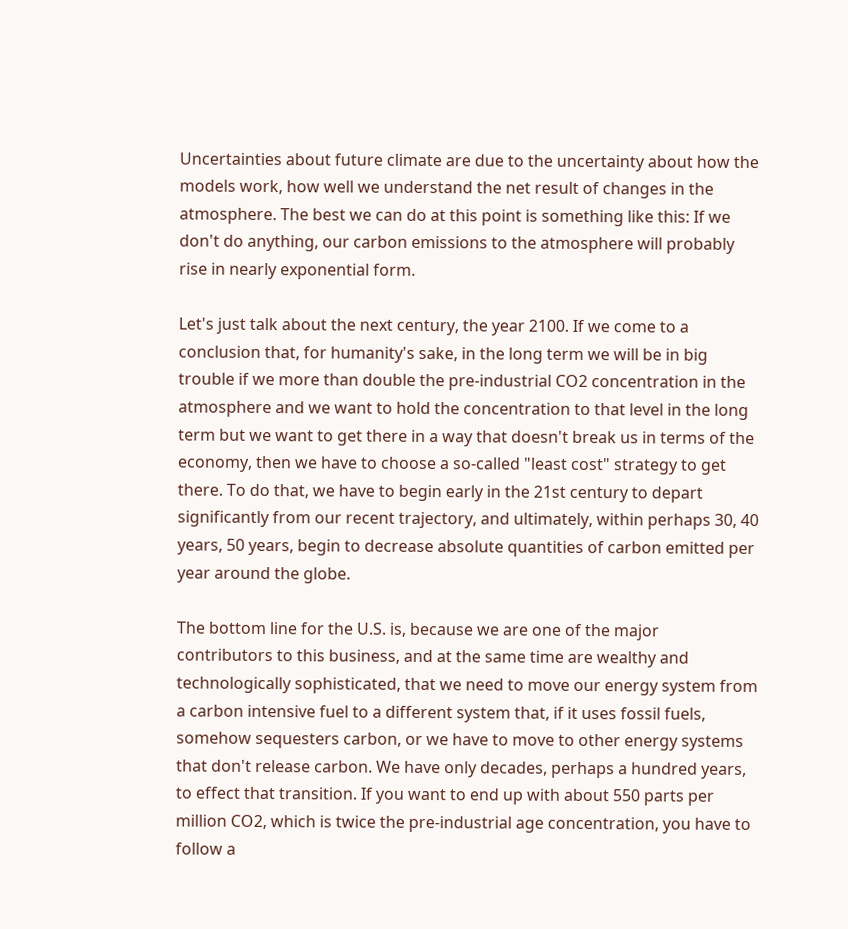Uncertainties about future climate are due to the uncertainty about how the models work, how well we understand the net result of changes in the atmosphere. The best we can do at this point is something like this: If we don't do anything, our carbon emissions to the atmosphere will probably rise in nearly exponential form.

Let's just talk about the next century, the year 2100. If we come to a conclusion that, for humanity's sake, in the long term we will be in big trouble if we more than double the pre-industrial CO2 concentration in the atmosphere and we want to hold the concentration to that level in the long term but we want to get there in a way that doesn't break us in terms of the economy, then we have to choose a so-called "least cost" strategy to get there. To do that, we have to begin early in the 21st century to depart significantly from our recent trajectory, and ultimately, within perhaps 30, 40 years, 50 years, begin to decrease absolute quantities of carbon emitted per year around the globe.

The bottom line for the U.S. is, because we are one of the major contributors to this business, and at the same time are wealthy and technologically sophisticated, that we need to move our energy system from a carbon intensive fuel to a different system that, if it uses fossil fuels, somehow sequesters carbon, or we have to move to other energy systems that don't release carbon. We have only decades, perhaps a hundred years, to effect that transition. If you want to end up with about 550 parts per million CO2, which is twice the pre-industrial age concentration, you have to follow a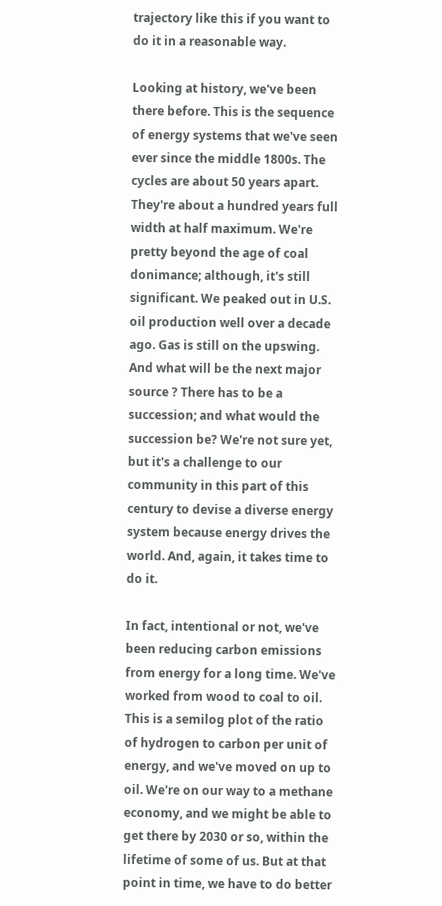trajectory like this if you want to do it in a reasonable way.

Looking at history, we've been there before. This is the sequence of energy systems that we've seen ever since the middle 1800s. The cycles are about 50 years apart. They're about a hundred years full width at half maximum. We're pretty beyond the age of coal donimance; although, it's still significant. We peaked out in U.S. oil production well over a decade ago. Gas is still on the upswing. And what will be the next major source ? There has to be a succession; and what would the succession be? We're not sure yet, but it's a challenge to our community in this part of this century to devise a diverse energy system because energy drives the world. And, again, it takes time to do it.

In fact, intentional or not, we've been reducing carbon emissions from energy for a long time. We've worked from wood to coal to oil. This is a semilog plot of the ratio of hydrogen to carbon per unit of energy, and we've moved on up to oil. We're on our way to a methane economy, and we might be able to get there by 2030 or so, within the lifetime of some of us. But at that point in time, we have to do better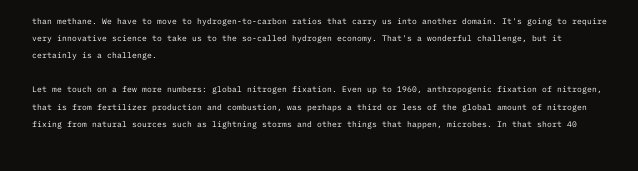than methane. We have to move to hydrogen-to-carbon ratios that carry us into another domain. It's going to require very innovative science to take us to the so-called hydrogen economy. That's a wonderful challenge, but it certainly is a challenge.

Let me touch on a few more numbers: global nitrogen fixation. Even up to 1960, anthropogenic fixation of nitrogen, that is from fertilizer production and combustion, was perhaps a third or less of the global amount of nitrogen fixing from natural sources such as lightning storms and other things that happen, microbes. In that short 40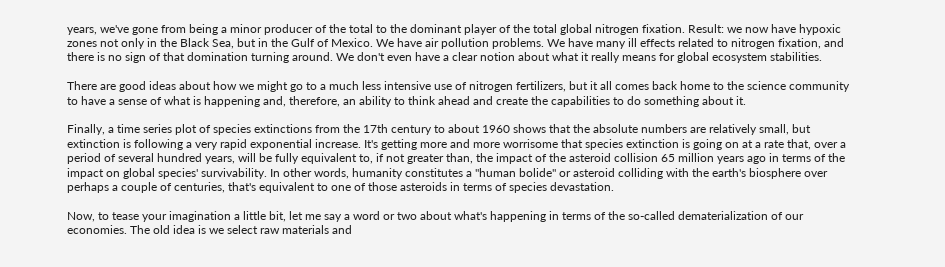years, we've gone from being a minor producer of the total to the dominant player of the total global nitrogen fixation. Result: we now have hypoxic zones not only in the Black Sea, but in the Gulf of Mexico. We have air pollution problems. We have many ill effects related to nitrogen fixation, and there is no sign of that domination turning around. We don't even have a clear notion about what it really means for global ecosystem stabilities.

There are good ideas about how we might go to a much less intensive use of nitrogen fertilizers, but it all comes back home to the science community to have a sense of what is happening and, therefore, an ability to think ahead and create the capabilities to do something about it.

Finally, a time series plot of species extinctions from the 17th century to about 1960 shows that the absolute numbers are relatively small, but extinction is following a very rapid exponential increase. It's getting more and more worrisome that species extinction is going on at a rate that, over a period of several hundred years, will be fully equivalent to, if not greater than, the impact of the asteroid collision 65 million years ago in terms of the impact on global species' survivability. In other words, humanity constitutes a "human bolide" or asteroid colliding with the earth's biosphere over perhaps a couple of centuries, that's equivalent to one of those asteroids in terms of species devastation.

Now, to tease your imagination a little bit, let me say a word or two about what's happening in terms of the so-called dematerialization of our economies. The old idea is we select raw materials and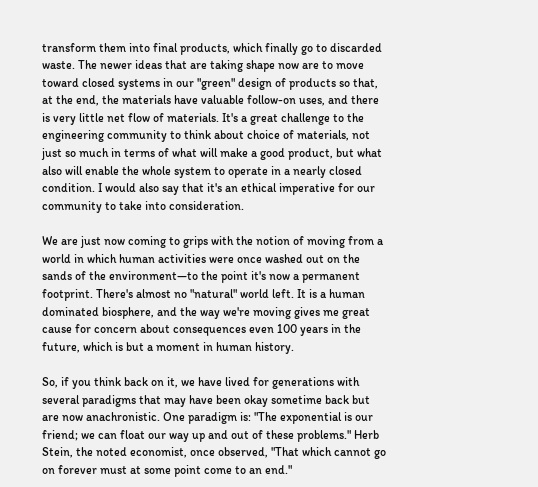transform them into final products, which finally go to discarded waste. The newer ideas that are taking shape now are to move toward closed systems in our "green" design of products so that, at the end, the materials have valuable follow-on uses, and there is very little net flow of materials. It's a great challenge to the engineering community to think about choice of materials, not just so much in terms of what will make a good product, but what also will enable the whole system to operate in a nearly closed condition. I would also say that it's an ethical imperative for our community to take into consideration.

We are just now coming to grips with the notion of moving from a world in which human activities were once washed out on the sands of the environment—to the point it's now a permanent footprint. There's almost no "natural" world left. It is a human dominated biosphere, and the way we're moving gives me great cause for concern about consequences even 100 years in the future, which is but a moment in human history.

So, if you think back on it, we have lived for generations with several paradigms that may have been okay sometime back but are now anachronistic. One paradigm is: "The exponential is our friend; we can float our way up and out of these problems." Herb Stein, the noted economist, once observed, "That which cannot go on forever must at some point come to an end."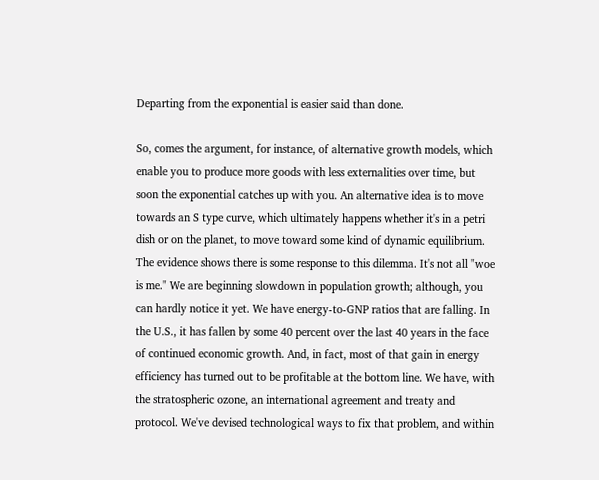Departing from the exponential is easier said than done.

So, comes the argument, for instance, of alternative growth models, which enable you to produce more goods with less externalities over time, but soon the exponential catches up with you. An alternative idea is to move towards an S type curve, which ultimately happens whether it's in a petri dish or on the planet, to move toward some kind of dynamic equilibrium. The evidence shows there is some response to this dilemma. It's not all "woe is me." We are beginning slowdown in population growth; although, you can hardly notice it yet. We have energy-to-GNP ratios that are falling. In the U.S., it has fallen by some 40 percent over the last 40 years in the face of continued economic growth. And, in fact, most of that gain in energy efficiency has turned out to be profitable at the bottom line. We have, with the stratospheric ozone, an international agreement and treaty and protocol. We've devised technological ways to fix that problem, and within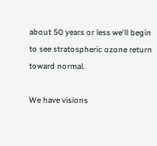about 50 years or less we'll begin to see stratospheric ozone return toward normal.

We have visions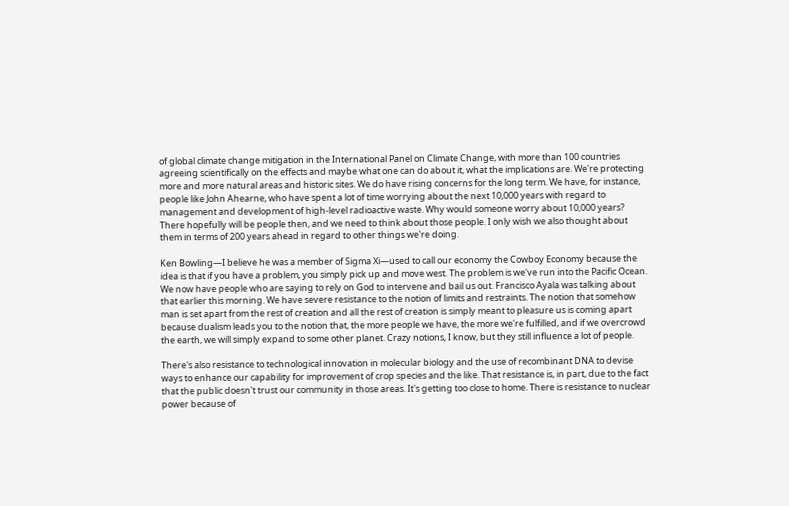of global climate change mitigation in the International Panel on Climate Change, with more than 100 countries agreeing scientifically on the effects and maybe what one can do about it, what the implications are. We're protecting more and more natural areas and historic sites. We do have rising concerns for the long term. We have, for instance, people like John Ahearne, who have spent a lot of time worrying about the next 10,000 years with regard to management and development of high-level radioactive waste. Why would someone worry about 10,000 years? There hopefully will be people then, and we need to think about those people. I only wish we also thought about them in terms of 200 years ahead in regard to other things we're doing.

Ken Bowling—I believe he was a member of Sigma Xi—used to call our economy the Cowboy Economy because the idea is that if you have a problem, you simply pick up and move west. The problem is we've run into the Pacific Ocean. We now have people who are saying to rely on God to intervene and bail us out. Francisco Ayala was talking about that earlier this morning. We have severe resistance to the notion of limits and restraints. The notion that somehow man is set apart from the rest of creation and all the rest of creation is simply meant to pleasure us is coming apart because dualism leads you to the notion that, the more people we have, the more we're fulfilled, and if we overcrowd the earth, we will simply expand to some other planet. Crazy notions, I know, but they still influence a lot of people.

There's also resistance to technological innovation in molecular biology and the use of recombinant DNA to devise ways to enhance our capability for improvement of crop species and the like. That resistance is, in part, due to the fact that the public doesn't trust our community in those areas. It's getting too close to home. There is resistance to nuclear power because of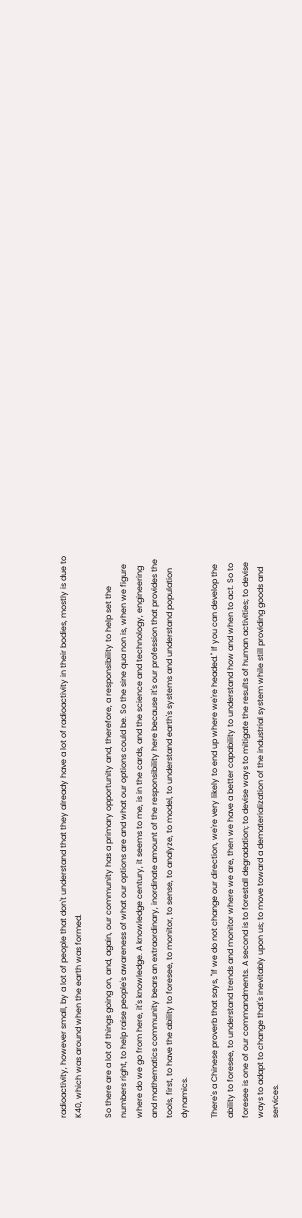radioactivity, however small, by a lot of people that don't understand that they already have a lot of radioactivity in their bodies, mostly is due to K40, which was around when the earth was formed.

So there are a lot of things going on, and, again, our community has a primary opportunity and, therefore, a responsibility to help set the numbers right, to help raise people's awareness of what our options are and what our options could be. So the sine qua non is, when we figure where do we go from here, it's knowledge. A knowledge century, it seems to me, is in the cards, and the science and technology, engineering and mathematics community bears an extraordinary, inordinate amount of the responsibility here because it's our profession that provides the tools, first, to have the ability to foresee, to monitor, to sense, to analyze, to model, to understand earth's systems and understand population dynamics.

There's a Chinese proverb that says, "If we do not change our direction, we're very likely to end up where we're headed." If you can develop the ability to foresee, to understand trends and monitor where we are, then we have a better capability to understand how and when to act. So to foresee is one of our commandments. A second is to forestall degradation; to devise ways to mitigate the results of human activities; to devise ways to adapt to change that's inevitably upon us; to move toward a dematerialization of the industrial system while still providing goods and services.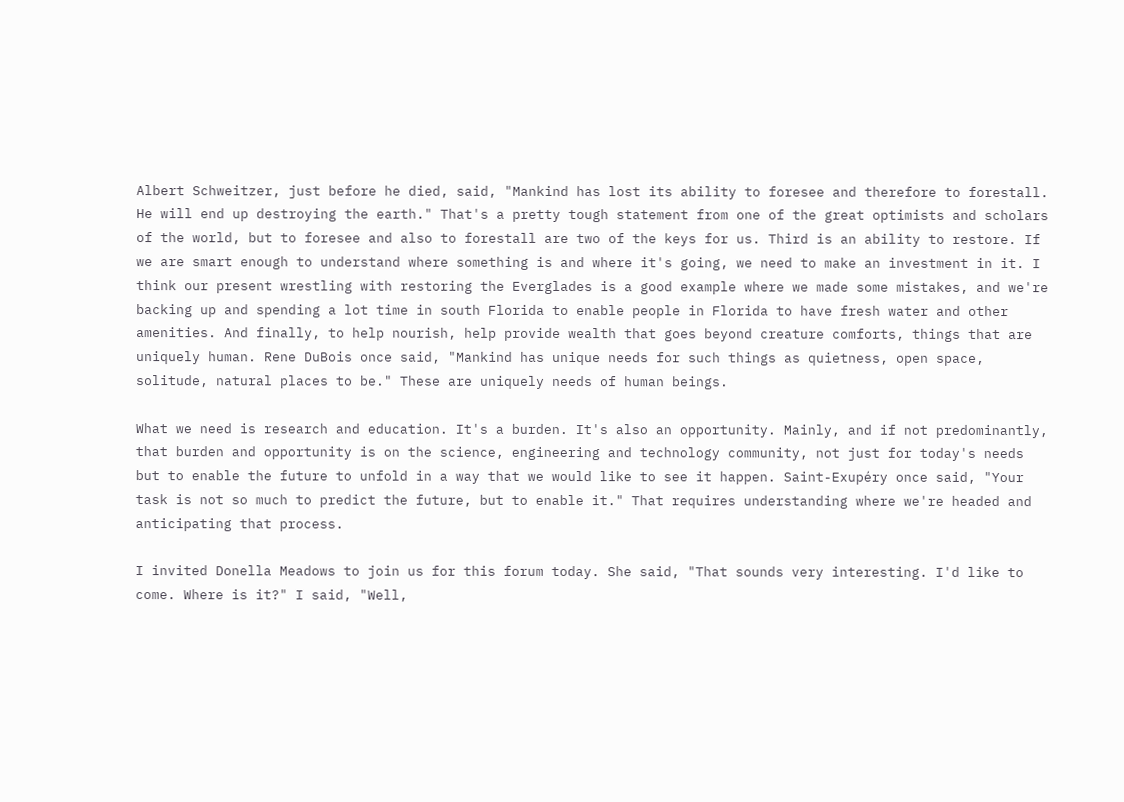Albert Schweitzer, just before he died, said, "Mankind has lost its ability to foresee and therefore to forestall. He will end up destroying the earth." That's a pretty tough statement from one of the great optimists and scholars of the world, but to foresee and also to forestall are two of the keys for us. Third is an ability to restore. If we are smart enough to understand where something is and where it's going, we need to make an investment in it. I think our present wrestling with restoring the Everglades is a good example where we made some mistakes, and we're backing up and spending a lot time in south Florida to enable people in Florida to have fresh water and other amenities. And finally, to help nourish, help provide wealth that goes beyond creature comforts, things that are uniquely human. Rene DuBois once said, "Mankind has unique needs for such things as quietness, open space, solitude, natural places to be." These are uniquely needs of human beings.

What we need is research and education. It's a burden. It's also an opportunity. Mainly, and if not predominantly, that burden and opportunity is on the science, engineering and technology community, not just for today's needs but to enable the future to unfold in a way that we would like to see it happen. Saint-Exupéry once said, "Your task is not so much to predict the future, but to enable it." That requires understanding where we're headed and anticipating that process.

I invited Donella Meadows to join us for this forum today. She said, "That sounds very interesting. I'd like to come. Where is it?" I said, "Well,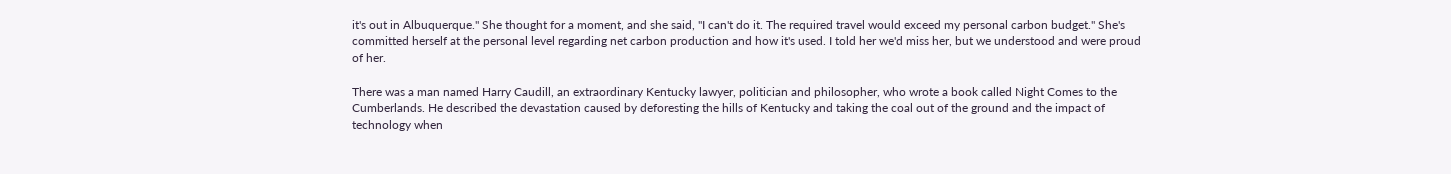it's out in Albuquerque." She thought for a moment, and she said, "I can't do it. The required travel would exceed my personal carbon budget." She's committed herself at the personal level regarding net carbon production and how it's used. I told her we'd miss her, but we understood and were proud of her.

There was a man named Harry Caudill, an extraordinary Kentucky lawyer, politician and philosopher, who wrote a book called Night Comes to the Cumberlands. He described the devastation caused by deforesting the hills of Kentucky and taking the coal out of the ground and the impact of technology when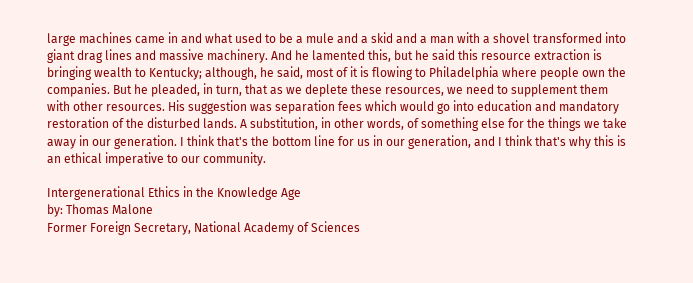large machines came in and what used to be a mule and a skid and a man with a shovel transformed into giant drag lines and massive machinery. And he lamented this, but he said this resource extraction is bringing wealth to Kentucky; although, he said, most of it is flowing to Philadelphia where people own the companies. But he pleaded, in turn, that as we deplete these resources, we need to supplement them with other resources. His suggestion was separation fees which would go into education and mandatory restoration of the disturbed lands. A substitution, in other words, of something else for the things we take away in our generation. I think that's the bottom line for us in our generation, and I think that's why this is an ethical imperative to our community.

Intergenerational Ethics in the Knowledge Age
by: Thomas Malone
Former Foreign Secretary, National Academy of Sciences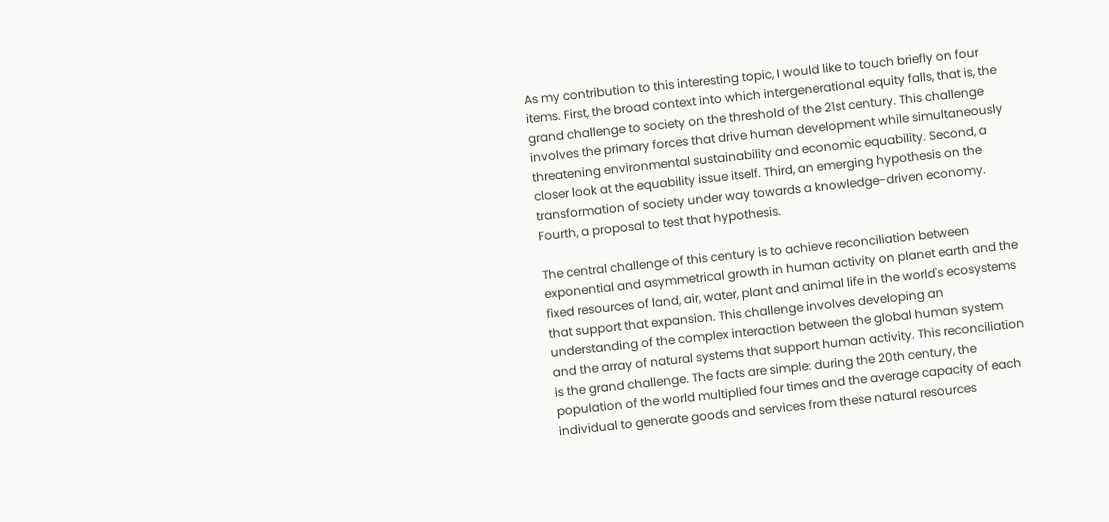As my contribution to this interesting topic, I would like to touch briefly on four items. First, the broad context into which intergenerational equity falls, that is, the grand challenge to society on the threshold of the 21st century. This challenge involves the primary forces that drive human development while simultaneously threatening environmental sustainability and economic equability. Second, a closer look at the equability issue itself. Third, an emerging hypothesis on the transformation of society under way towards a knowledge-driven economy. Fourth, a proposal to test that hypothesis.

The central challenge of this century is to achieve reconciliation between exponential and asymmetrical growth in human activity on planet earth and the fixed resources of land, air, water, plant and animal life in the world's ecosystems that support that expansion. This challenge involves developing an understanding of the complex interaction between the global human system and the array of natural systems that support human activity. This reconciliation is the grand challenge. The facts are simple: during the 20th century, the population of the world multiplied four times and the average capacity of each individual to generate goods and services from these natural resources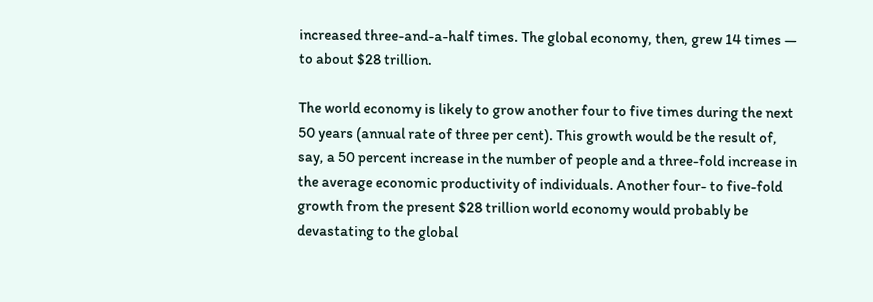increased three-and-a-half times. The global economy, then, grew 14 times — to about $28 trillion.

The world economy is likely to grow another four to five times during the next 50 years (annual rate of three per cent). This growth would be the result of, say, a 50 percent increase in the number of people and a three-fold increase in the average economic productivity of individuals. Another four- to five-fold growth from the present $28 trillion world economy would probably be devastating to the global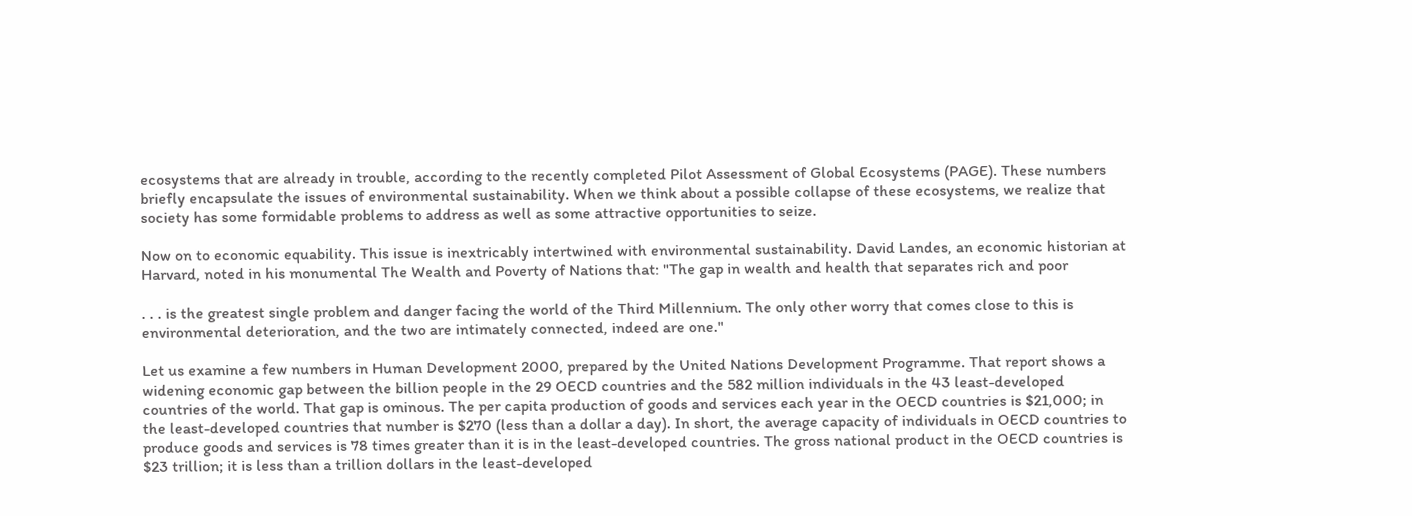ecosystems that are already in trouble, according to the recently completed Pilot Assessment of Global Ecosystems (PAGE). These numbers briefly encapsulate the issues of environmental sustainability. When we think about a possible collapse of these ecosystems, we realize that society has some formidable problems to address as well as some attractive opportunities to seize.

Now on to economic equability. This issue is inextricably intertwined with environmental sustainability. David Landes, an economic historian at Harvard, noted in his monumental The Wealth and Poverty of Nations that: "The gap in wealth and health that separates rich and poor

. . . is the greatest single problem and danger facing the world of the Third Millennium. The only other worry that comes close to this is environmental deterioration, and the two are intimately connected, indeed are one."

Let us examine a few numbers in Human Development 2000, prepared by the United Nations Development Programme. That report shows a widening economic gap between the billion people in the 29 OECD countries and the 582 million individuals in the 43 least-developed countries of the world. That gap is ominous. The per capita production of goods and services each year in the OECD countries is $21,000; in the least-developed countries that number is $270 (less than a dollar a day). In short, the average capacity of individuals in OECD countries to produce goods and services is 78 times greater than it is in the least-developed countries. The gross national product in the OECD countries is $23 trillion; it is less than a trillion dollars in the least-developed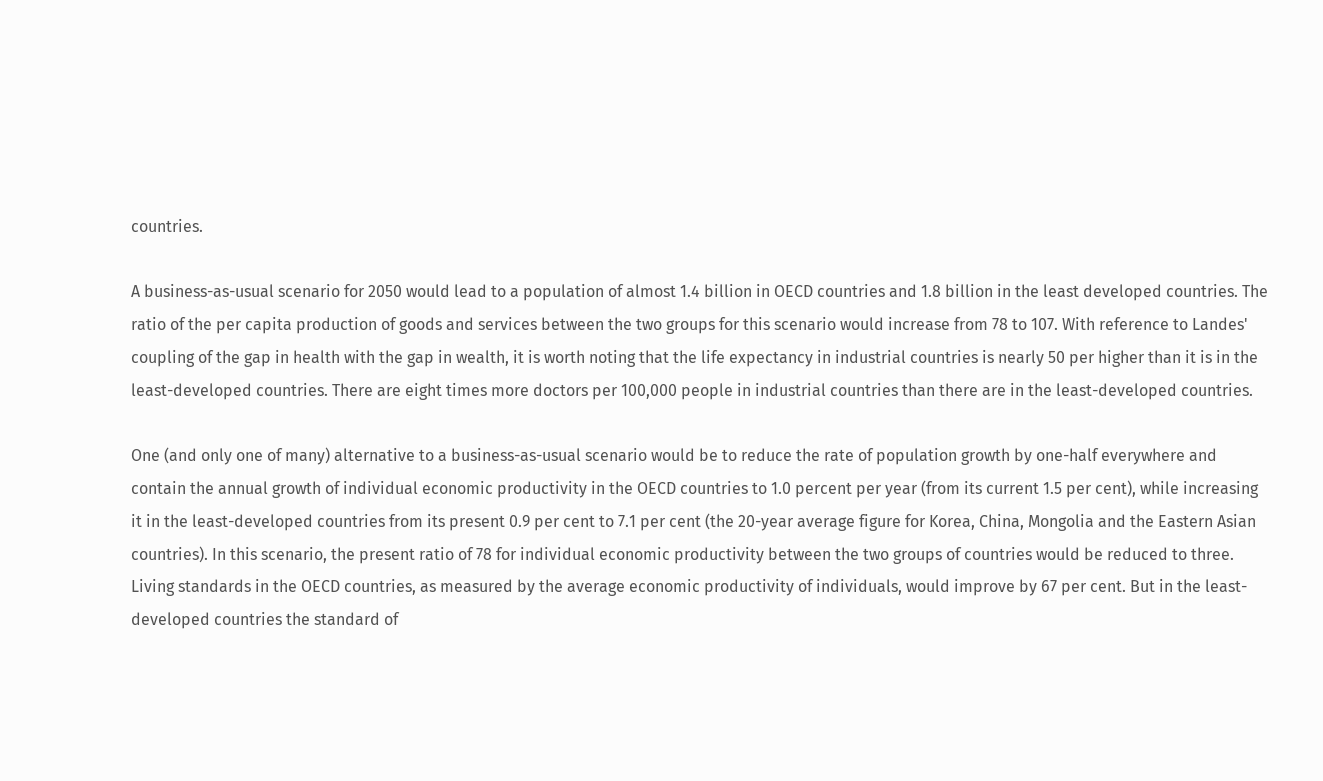countries.

A business-as-usual scenario for 2050 would lead to a population of almost 1.4 billion in OECD countries and 1.8 billion in the least developed countries. The ratio of the per capita production of goods and services between the two groups for this scenario would increase from 78 to 107. With reference to Landes' coupling of the gap in health with the gap in wealth, it is worth noting that the life expectancy in industrial countries is nearly 50 per higher than it is in the least-developed countries. There are eight times more doctors per 100,000 people in industrial countries than there are in the least-developed countries.

One (and only one of many) alternative to a business-as-usual scenario would be to reduce the rate of population growth by one-half everywhere and contain the annual growth of individual economic productivity in the OECD countries to 1.0 percent per year (from its current 1.5 per cent), while increasing it in the least-developed countries from its present 0.9 per cent to 7.1 per cent (the 20-year average figure for Korea, China, Mongolia and the Eastern Asian countries). In this scenario, the present ratio of 78 for individual economic productivity between the two groups of countries would be reduced to three. Living standards in the OECD countries, as measured by the average economic productivity of individuals, would improve by 67 per cent. But in the least-developed countries the standard of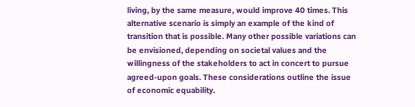living, by the same measure, would improve 40 times. This alternative scenario is simply an example of the kind of transition that is possible. Many other possible variations can be envisioned, depending on societal values and the willingness of the stakeholders to act in concert to pursue agreed-upon goals. These considerations outline the issue of economic equability.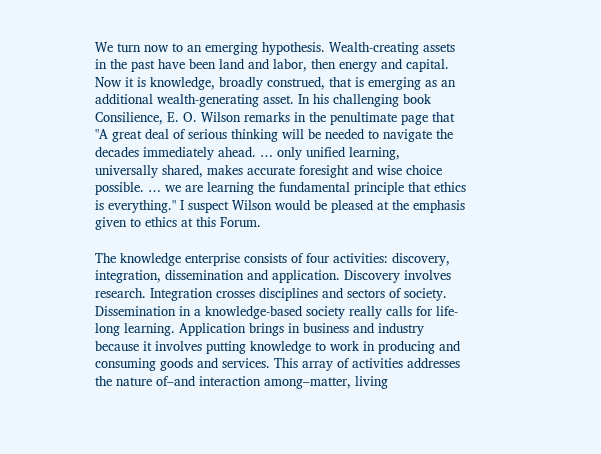We turn now to an emerging hypothesis. Wealth-creating assets in the past have been land and labor, then energy and capital. Now it is knowledge, broadly construed, that is emerging as an additional wealth-generating asset. In his challenging book Consilience, E. O. Wilson remarks in the penultimate page that "A great deal of serious thinking will be needed to navigate the decades immediately ahead. … only unified learning, universally shared, makes accurate foresight and wise choice possible. … we are learning the fundamental principle that ethics is everything." I suspect Wilson would be pleased at the emphasis given to ethics at this Forum.

The knowledge enterprise consists of four activities: discovery, integration, dissemination and application. Discovery involves research. Integration crosses disciplines and sectors of society. Dissemination in a knowledge-based society really calls for life-long learning. Application brings in business and industry because it involves putting knowledge to work in producing and consuming goods and services. This array of activities addresses the nature of–and interaction among–matter, living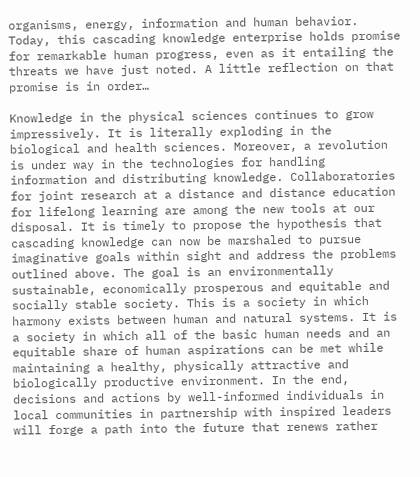organisms, energy, information and human behavior. Today, this cascading knowledge enterprise holds promise for remarkable human progress, even as it entailing the threats we have just noted. A little reflection on that promise is in order…

Knowledge in the physical sciences continues to grow impressively. It is literally exploding in the biological and health sciences. Moreover, a revolution is under way in the technologies for handling information and distributing knowledge. Collaboratories for joint research at a distance and distance education for lifelong learning are among the new tools at our disposal. It is timely to propose the hypothesis that cascading knowledge can now be marshaled to pursue imaginative goals within sight and address the problems outlined above. The goal is an environmentally sustainable, economically prosperous and equitable and socially stable society. This is a society in which harmony exists between human and natural systems. It is a society in which all of the basic human needs and an equitable share of human aspirations can be met while maintaining a healthy, physically attractive and biologically productive environment. In the end, decisions and actions by well-informed individuals in local communities in partnership with inspired leaders will forge a path into the future that renews rather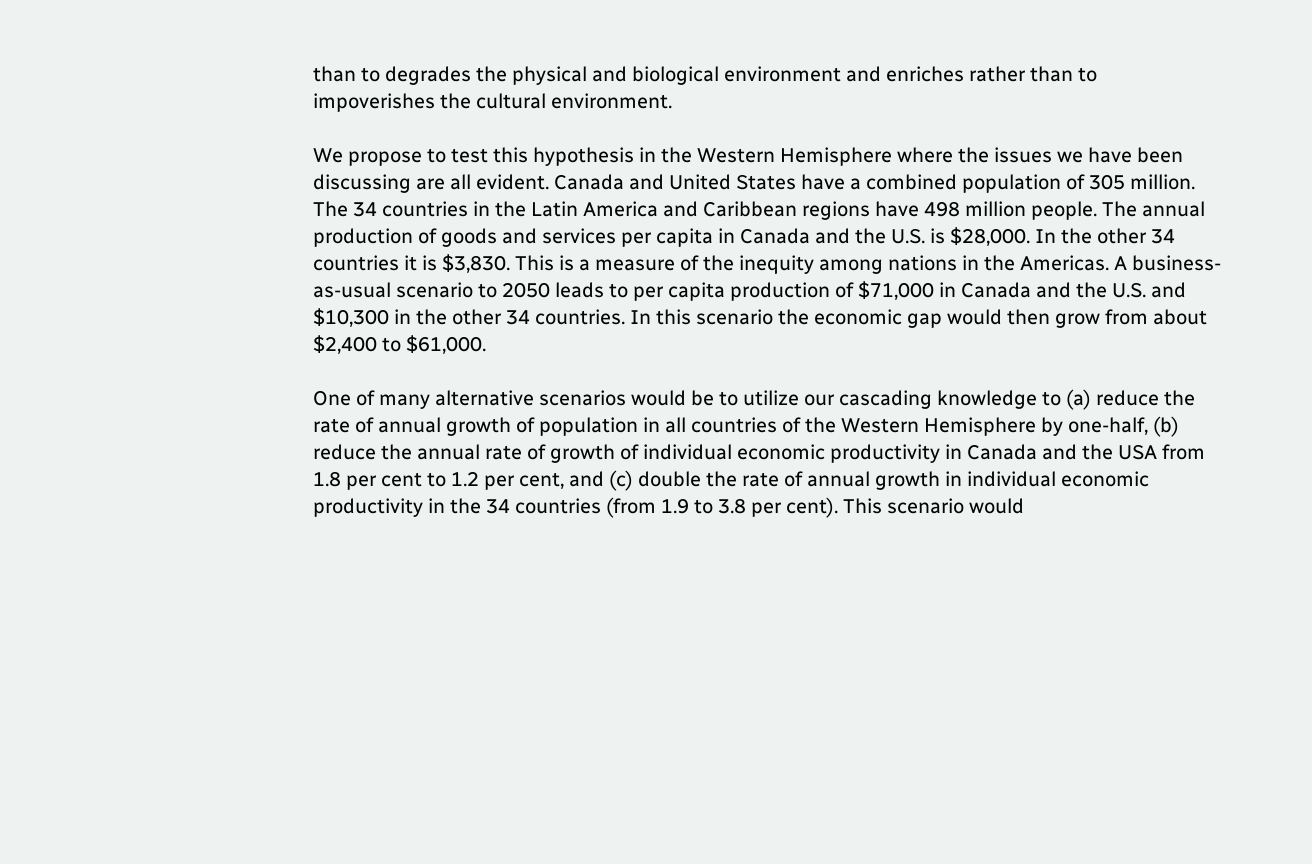than to degrades the physical and biological environment and enriches rather than to impoverishes the cultural environment.

We propose to test this hypothesis in the Western Hemisphere where the issues we have been discussing are all evident. Canada and United States have a combined population of 305 million. The 34 countries in the Latin America and Caribbean regions have 498 million people. The annual production of goods and services per capita in Canada and the U.S. is $28,000. In the other 34 countries it is $3,830. This is a measure of the inequity among nations in the Americas. A business-as-usual scenario to 2050 leads to per capita production of $71,000 in Canada and the U.S. and $10,300 in the other 34 countries. In this scenario the economic gap would then grow from about $2,400 to $61,000.

One of many alternative scenarios would be to utilize our cascading knowledge to (a) reduce the rate of annual growth of population in all countries of the Western Hemisphere by one-half, (b) reduce the annual rate of growth of individual economic productivity in Canada and the USA from 1.8 per cent to 1.2 per cent, and (c) double the rate of annual growth in individual economic productivity in the 34 countries (from 1.9 to 3.8 per cent). This scenario would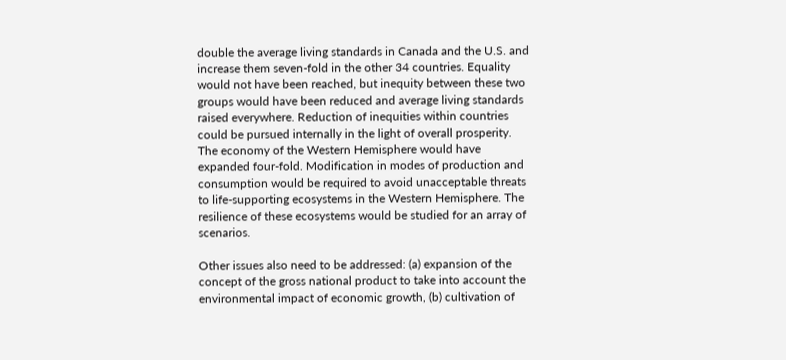double the average living standards in Canada and the U.S. and increase them seven-fold in the other 34 countries. Equality would not have been reached, but inequity between these two groups would have been reduced and average living standards raised everywhere. Reduction of inequities within countries could be pursued internally in the light of overall prosperity. The economy of the Western Hemisphere would have expanded four-fold. Modification in modes of production and consumption would be required to avoid unacceptable threats to life-supporting ecosystems in the Western Hemisphere. The resilience of these ecosystems would be studied for an array of scenarios.

Other issues also need to be addressed: (a) expansion of the concept of the gross national product to take into account the environmental impact of economic growth, (b) cultivation of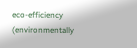eco-efficiency (environmentally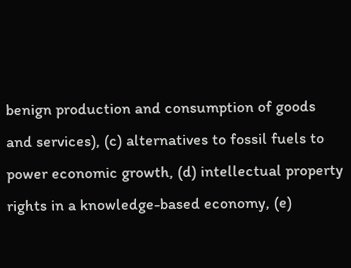benign production and consumption of goods and services), (c) alternatives to fossil fuels to power economic growth, (d) intellectual property rights in a knowledge-based economy, (e)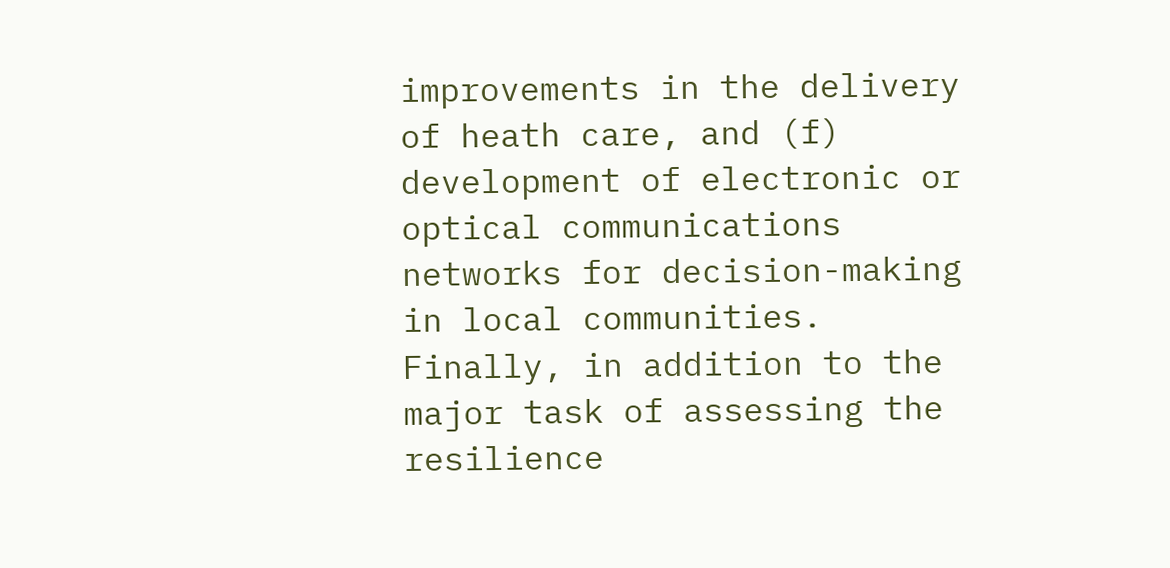improvements in the delivery of heath care, and (f) development of electronic or optical communications networks for decision-making in local communities. Finally, in addition to the major task of assessing the resilience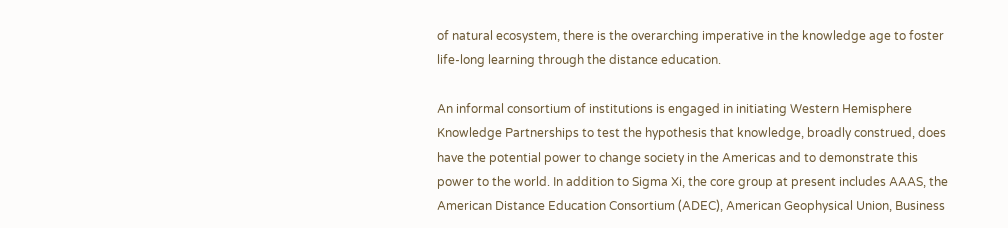of natural ecosystem, there is the overarching imperative in the knowledge age to foster life-long learning through the distance education.

An informal consortium of institutions is engaged in initiating Western Hemisphere Knowledge Partnerships to test the hypothesis that knowledge, broadly construed, does have the potential power to change society in the Americas and to demonstrate this power to the world. In addition to Sigma Xi, the core group at present includes AAAS, the American Distance Education Consortium (ADEC), American Geophysical Union, Business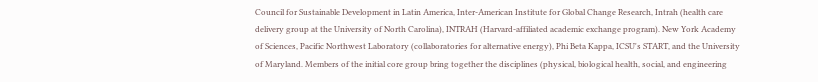Council for Sustainable Development in Latin America, Inter-American Institute for Global Change Research, Intrah (health care delivery group at the University of North Carolina), INTRAH (Harvard-affiliated academic exchange program). New York Academy of Sciences, Pacific Northwest Laboratory (collaboratories for alternative energy), Phi Beta Kappa, ICSU's START, and the University of Maryland. Members of the initial core group bring together the disciplines (physical, biological health, social, and engineering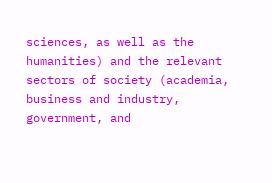sciences, as well as the humanities) and the relevant sectors of society (academia, business and industry, government, and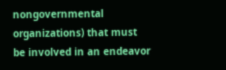nongovernmental organizations) that must be involved in an endeavor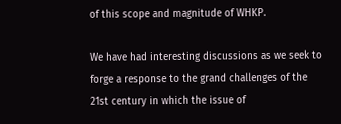of this scope and magnitude of WHKP.

We have had interesting discussions as we seek to forge a response to the grand challenges of the 21st century in which the issue of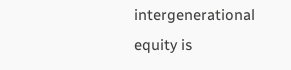intergenerational equity is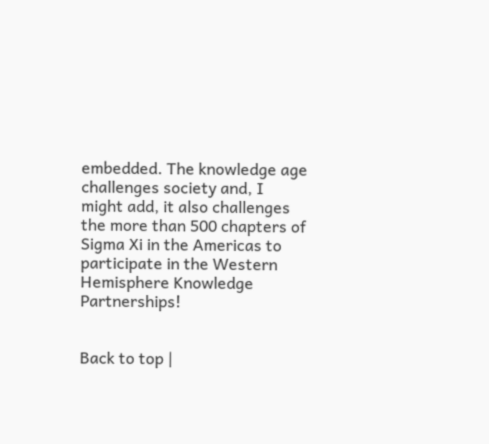embedded. The knowledge age challenges society and, I might add, it also challenges the more than 500 chapters of Sigma Xi in the Americas to participate in the Western Hemisphere Knowledge Partnerships!


Back to top |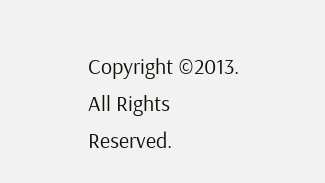Copyright ©2013. All Rights Reserved.